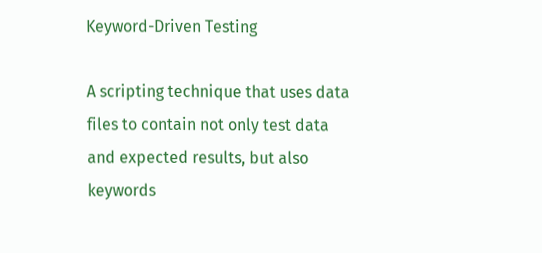Keyword-Driven Testing

A scripting technique that uses data files to contain not only test data and expected results, but also keywords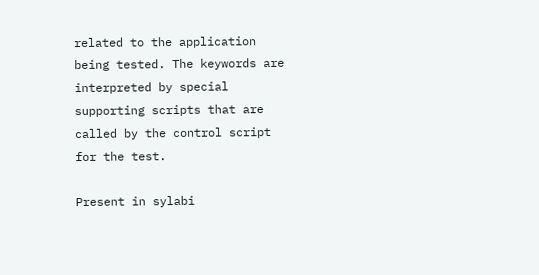related to the application being tested. The keywords are interpreted by special supporting scripts that are called by the control script for the test.

Present in sylabi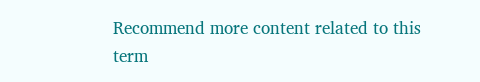Recommend more content related to this term